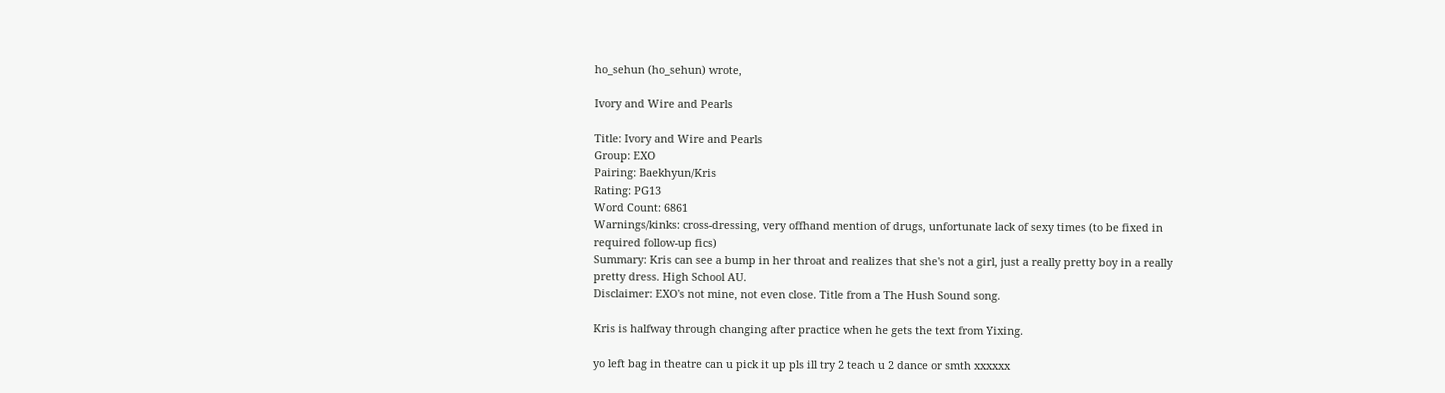ho_sehun (ho_sehun) wrote,

Ivory and Wire and Pearls

Title: Ivory and Wire and Pearls
Group: EXO
Pairing: Baekhyun/Kris
Rating: PG13
Word Count: 6861
Warnings/kinks: cross-dressing, very offhand mention of drugs, unfortunate lack of sexy times (to be fixed in required follow-up fics)
Summary: Kris can see a bump in her throat and realizes that she's not a girl, just a really pretty boy in a really pretty dress. High School AU.
Disclaimer: EXO's not mine, not even close. Title from a The Hush Sound song.

Kris is halfway through changing after practice when he gets the text from Yixing.

yo left bag in theatre can u pick it up pls ill try 2 teach u 2 dance or smth xxxxxx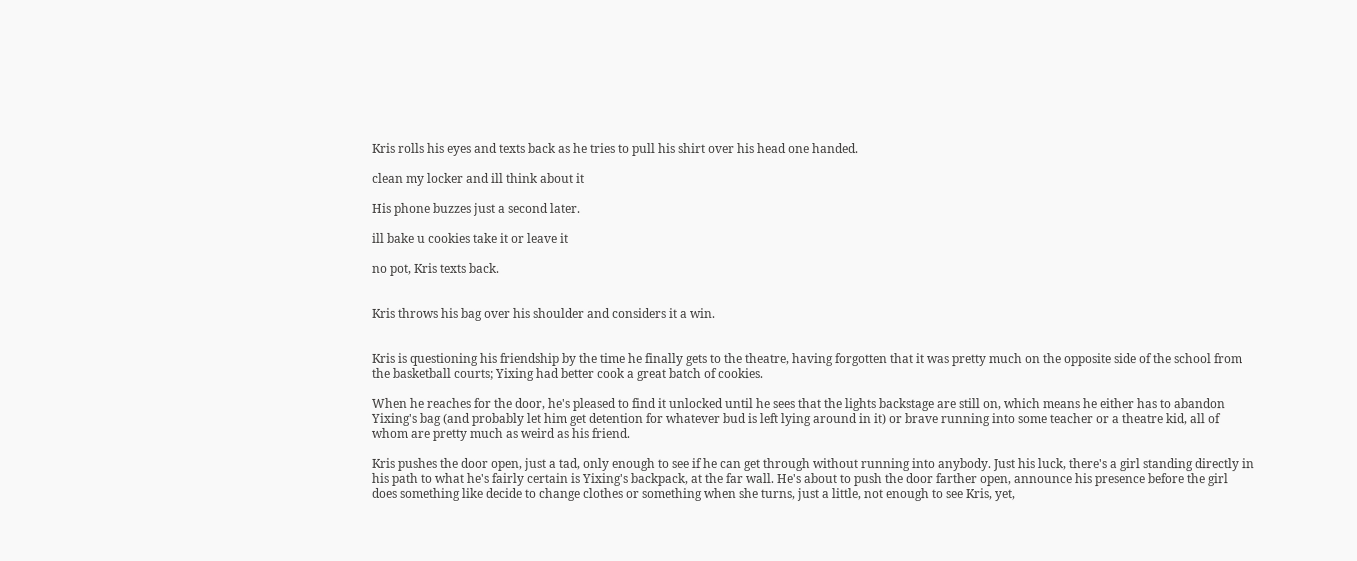Kris rolls his eyes and texts back as he tries to pull his shirt over his head one handed.

clean my locker and ill think about it

His phone buzzes just a second later.

ill bake u cookies take it or leave it

no pot, Kris texts back.


Kris throws his bag over his shoulder and considers it a win.


Kris is questioning his friendship by the time he finally gets to the theatre, having forgotten that it was pretty much on the opposite side of the school from the basketball courts; Yixing had better cook a great batch of cookies.

When he reaches for the door, he's pleased to find it unlocked until he sees that the lights backstage are still on, which means he either has to abandon Yixing's bag (and probably let him get detention for whatever bud is left lying around in it) or brave running into some teacher or a theatre kid, all of whom are pretty much as weird as his friend.

Kris pushes the door open, just a tad, only enough to see if he can get through without running into anybody. Just his luck, there's a girl standing directly in his path to what he's fairly certain is Yixing's backpack, at the far wall. He's about to push the door farther open, announce his presence before the girl does something like decide to change clothes or something when she turns, just a little, not enough to see Kris, yet,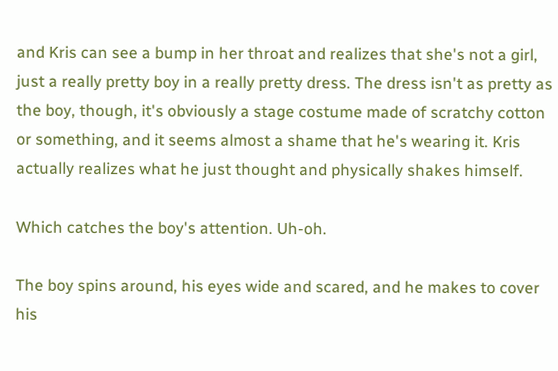and Kris can see a bump in her throat and realizes that she's not a girl, just a really pretty boy in a really pretty dress. The dress isn't as pretty as the boy, though, it's obviously a stage costume made of scratchy cotton or something, and it seems almost a shame that he's wearing it. Kris actually realizes what he just thought and physically shakes himself.

Which catches the boy's attention. Uh-oh.

The boy spins around, his eyes wide and scared, and he makes to cover his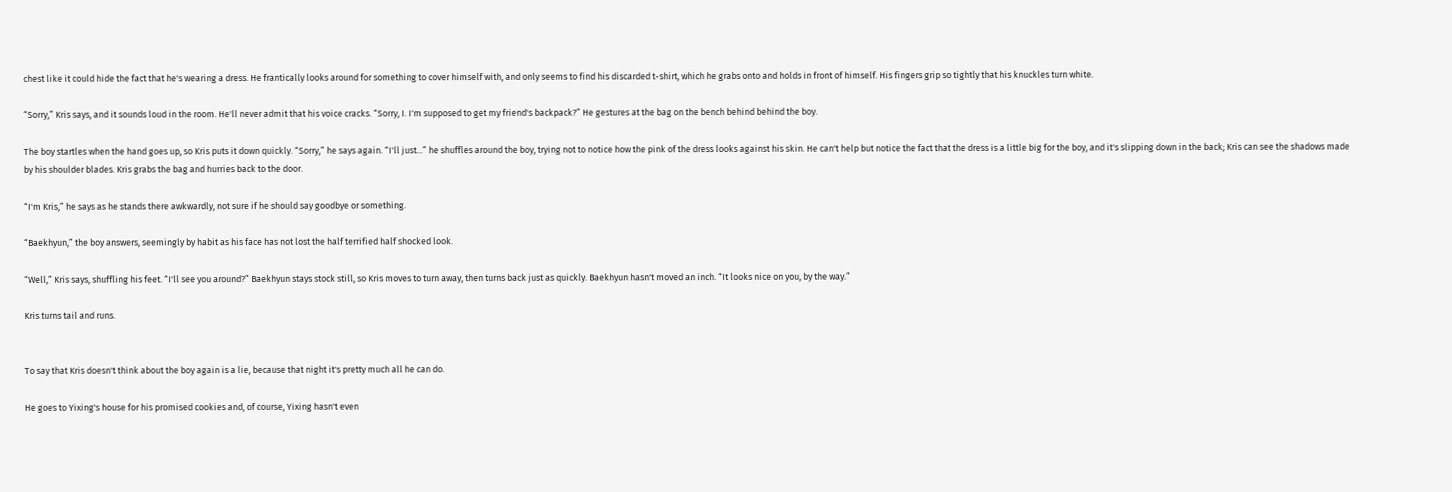chest like it could hide the fact that he's wearing a dress. He frantically looks around for something to cover himself with, and only seems to find his discarded t-shirt, which he grabs onto and holds in front of himself. His fingers grip so tightly that his knuckles turn white.

“Sorry,” Kris says, and it sounds loud in the room. He'll never admit that his voice cracks. “Sorry, I. I'm supposed to get my friend's backpack?” He gestures at the bag on the bench behind behind the boy.

The boy startles when the hand goes up, so Kris puts it down quickly. “Sorry,” he says again. “I'll just...” he shuffles around the boy, trying not to notice how the pink of the dress looks against his skin. He can't help but notice the fact that the dress is a little big for the boy, and it's slipping down in the back; Kris can see the shadows made by his shoulder blades. Kris grabs the bag and hurries back to the door.

“I'm Kris,” he says as he stands there awkwardly, not sure if he should say goodbye or something.

“Baekhyun,” the boy answers, seemingly by habit as his face has not lost the half terrified half shocked look.

“Well,” Kris says, shuffling his feet. “I'll see you around?” Baekhyun stays stock still, so Kris moves to turn away, then turns back just as quickly. Baekhyun hasn't moved an inch. “It looks nice on you, by the way.”

Kris turns tail and runs.


To say that Kris doesn't think about the boy again is a lie, because that night it's pretty much all he can do.

He goes to Yixing's house for his promised cookies and, of course, Yixing hasn't even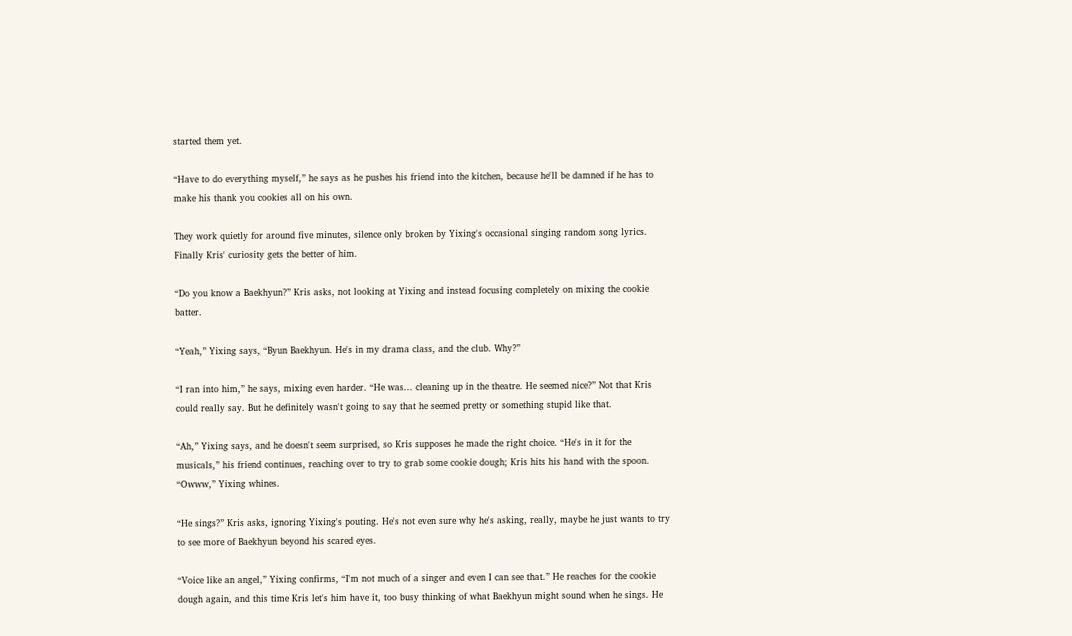started them yet.

“Have to do everything myself,” he says as he pushes his friend into the kitchen, because he'll be damned if he has to make his thank you cookies all on his own.

They work quietly for around five minutes, silence only broken by Yixing's occasional singing random song lyrics. Finally Kris' curiosity gets the better of him.

“Do you know a Baekhyun?” Kris asks, not looking at Yixing and instead focusing completely on mixing the cookie batter.

“Yeah,” Yixing says, “Byun Baekhyun. He's in my drama class, and the club. Why?”

“I ran into him,” he says, mixing even harder. “He was... cleaning up in the theatre. He seemed nice?” Not that Kris could really say. But he definitely wasn't going to say that he seemed pretty or something stupid like that.

“Ah,” Yixing says, and he doesn't seem surprised, so Kris supposes he made the right choice. “He's in it for the musicals,” his friend continues, reaching over to try to grab some cookie dough; Kris hits his hand with the spoon. “Owww,” Yixing whines.

“He sings?” Kris asks, ignoring Yixing's pouting. He's not even sure why he's asking, really, maybe he just wants to try to see more of Baekhyun beyond his scared eyes.

“Voice like an angel,” Yixing confirms, “I'm not much of a singer and even I can see that.” He reaches for the cookie dough again, and this time Kris let's him have it, too busy thinking of what Baekhyun might sound when he sings. He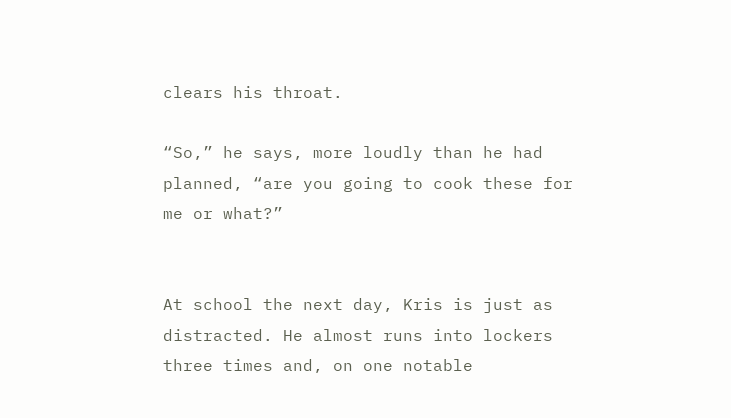clears his throat.

“So,” he says, more loudly than he had planned, “are you going to cook these for me or what?”


At school the next day, Kris is just as distracted. He almost runs into lockers three times and, on one notable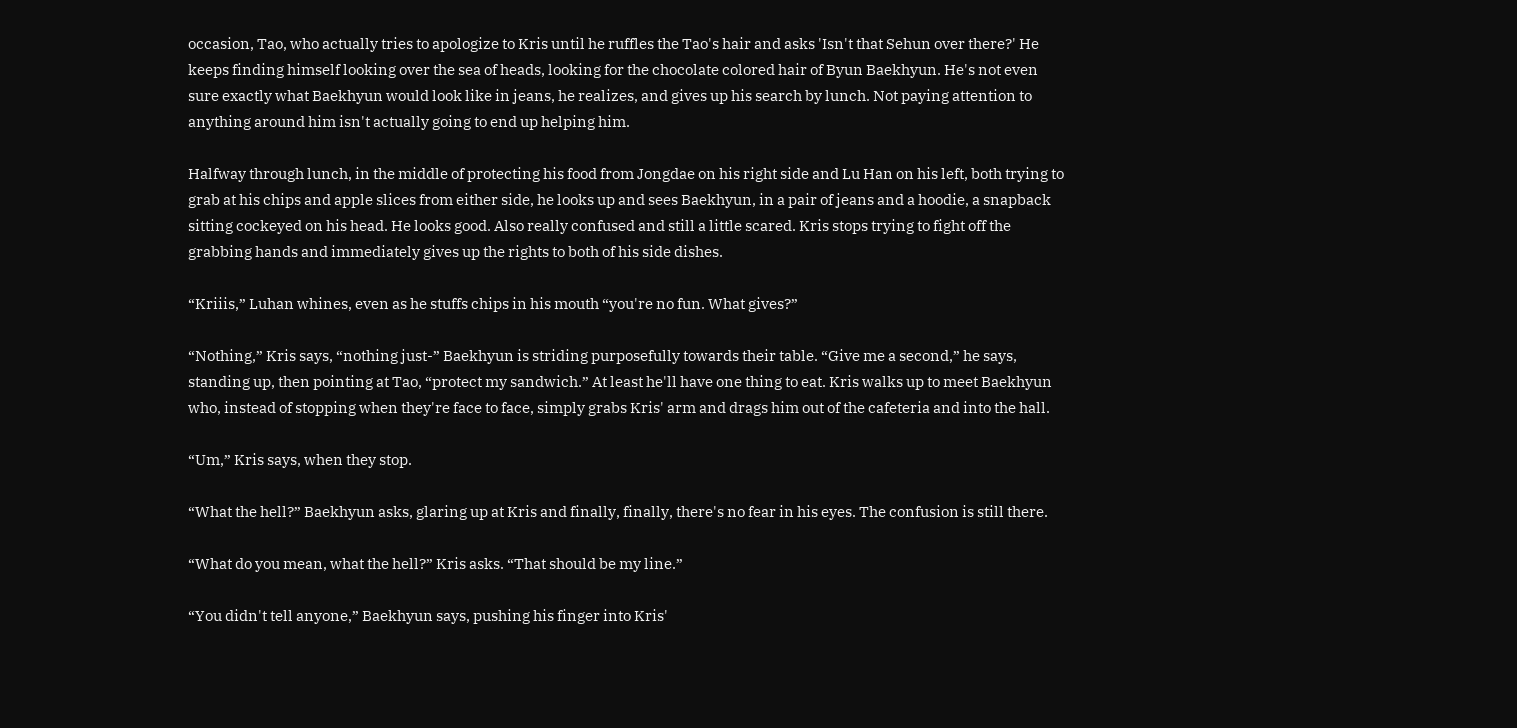occasion, Tao, who actually tries to apologize to Kris until he ruffles the Tao's hair and asks 'Isn't that Sehun over there?' He keeps finding himself looking over the sea of heads, looking for the chocolate colored hair of Byun Baekhyun. He's not even sure exactly what Baekhyun would look like in jeans, he realizes, and gives up his search by lunch. Not paying attention to anything around him isn't actually going to end up helping him.

Halfway through lunch, in the middle of protecting his food from Jongdae on his right side and Lu Han on his left, both trying to grab at his chips and apple slices from either side, he looks up and sees Baekhyun, in a pair of jeans and a hoodie, a snapback sitting cockeyed on his head. He looks good. Also really confused and still a little scared. Kris stops trying to fight off the grabbing hands and immediately gives up the rights to both of his side dishes.

“Kriiis,” Luhan whines, even as he stuffs chips in his mouth “you're no fun. What gives?”

“Nothing,” Kris says, “nothing just-” Baekhyun is striding purposefully towards their table. “Give me a second,” he says, standing up, then pointing at Tao, “protect my sandwich.” At least he'll have one thing to eat. Kris walks up to meet Baekhyun who, instead of stopping when they're face to face, simply grabs Kris' arm and drags him out of the cafeteria and into the hall.

“Um,” Kris says, when they stop.

“What the hell?” Baekhyun asks, glaring up at Kris and finally, finally, there's no fear in his eyes. The confusion is still there.

“What do you mean, what the hell?” Kris asks. “That should be my line.”

“You didn't tell anyone,” Baekhyun says, pushing his finger into Kris'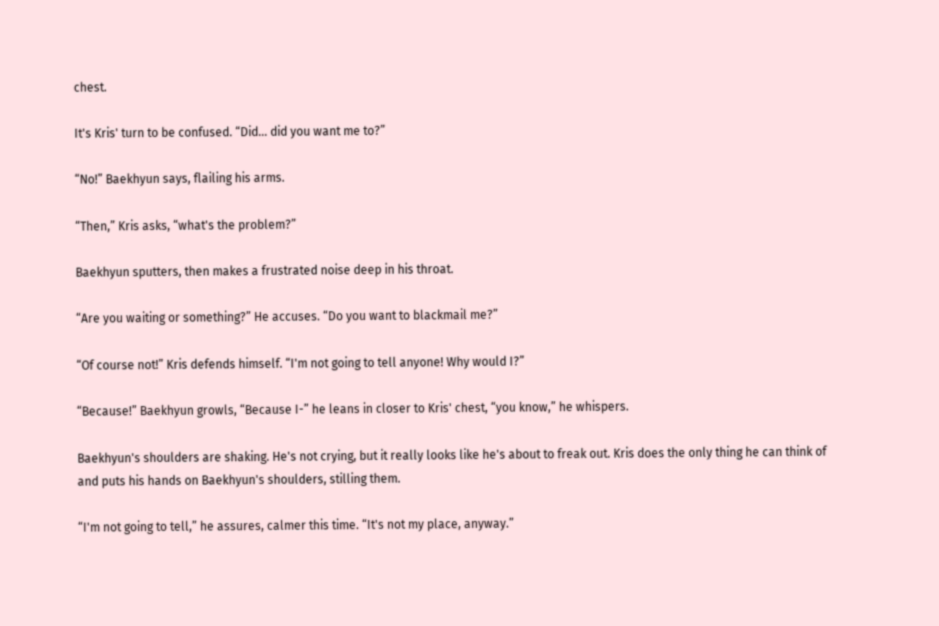chest.

It's Kris' turn to be confused. “Did... did you want me to?”

“No!” Baekhyun says, flailing his arms.

“Then,” Kris asks, “what's the problem?”

Baekhyun sputters, then makes a frustrated noise deep in his throat.

“Are you waiting or something?” He accuses. “Do you want to blackmail me?”

“Of course not!” Kris defends himself. “I'm not going to tell anyone! Why would I?”

“Because!” Baekhyun growls, “Because I-” he leans in closer to Kris' chest, “you know,” he whispers.

Baekhyun's shoulders are shaking. He's not crying, but it really looks like he's about to freak out. Kris does the only thing he can think of and puts his hands on Baekhyun's shoulders, stilling them.

“I'm not going to tell,” he assures, calmer this time. “It's not my place, anyway.”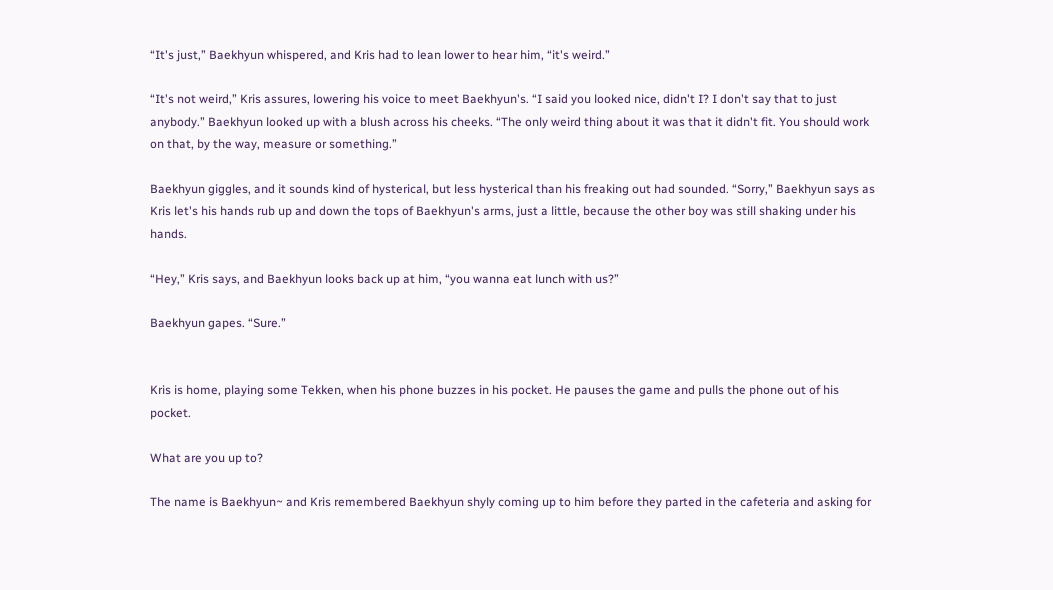“It's just,” Baekhyun whispered, and Kris had to lean lower to hear him, “it's weird.”

“It's not weird,” Kris assures, lowering his voice to meet Baekhyun's. “I said you looked nice, didn't I? I don't say that to just anybody.” Baekhyun looked up with a blush across his cheeks. “The only weird thing about it was that it didn't fit. You should work on that, by the way, measure or something.”

Baekhyun giggles, and it sounds kind of hysterical, but less hysterical than his freaking out had sounded. “Sorry,” Baekhyun says as Kris let's his hands rub up and down the tops of Baekhyun's arms, just a little, because the other boy was still shaking under his hands.

“Hey,” Kris says, and Baekhyun looks back up at him, “you wanna eat lunch with us?”

Baekhyun gapes. “Sure.”


Kris is home, playing some Tekken, when his phone buzzes in his pocket. He pauses the game and pulls the phone out of his pocket.

What are you up to?

The name is Baekhyun~ and Kris remembered Baekhyun shyly coming up to him before they parted in the cafeteria and asking for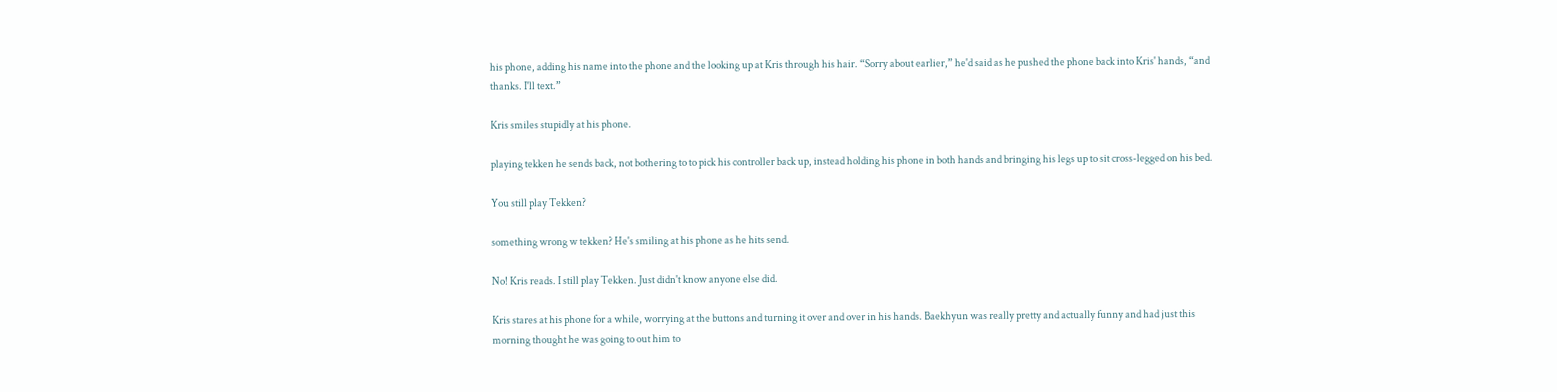his phone, adding his name into the phone and the looking up at Kris through his hair. “Sorry about earlier,” he'd said as he pushed the phone back into Kris' hands, “and thanks. I'll text.”

Kris smiles stupidly at his phone.

playing tekken he sends back, not bothering to to pick his controller back up, instead holding his phone in both hands and bringing his legs up to sit cross-legged on his bed.

You still play Tekken?

something wrong w tekken? He's smiling at his phone as he hits send.

No! Kris reads. I still play Tekken. Just didn't know anyone else did.

Kris stares at his phone for a while, worrying at the buttons and turning it over and over in his hands. Baekhyun was really pretty and actually funny and had just this morning thought he was going to out him to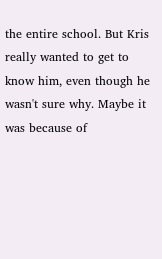the entire school. But Kris really wanted to get to know him, even though he wasn't sure why. Maybe it was because of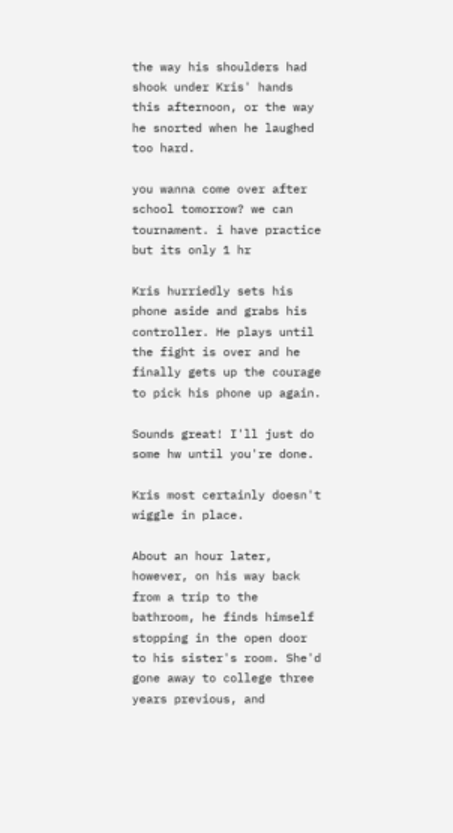the way his shoulders had shook under Kris' hands this afternoon, or the way he snorted when he laughed too hard.

you wanna come over after school tomorrow? we can tournament. i have practice but its only 1 hr

Kris hurriedly sets his phone aside and grabs his controller. He plays until the fight is over and he finally gets up the courage to pick his phone up again.

Sounds great! I'll just do some hw until you're done.

Kris most certainly doesn't wiggle in place.

About an hour later, however, on his way back from a trip to the bathroom, he finds himself stopping in the open door to his sister's room. She'd gone away to college three years previous, and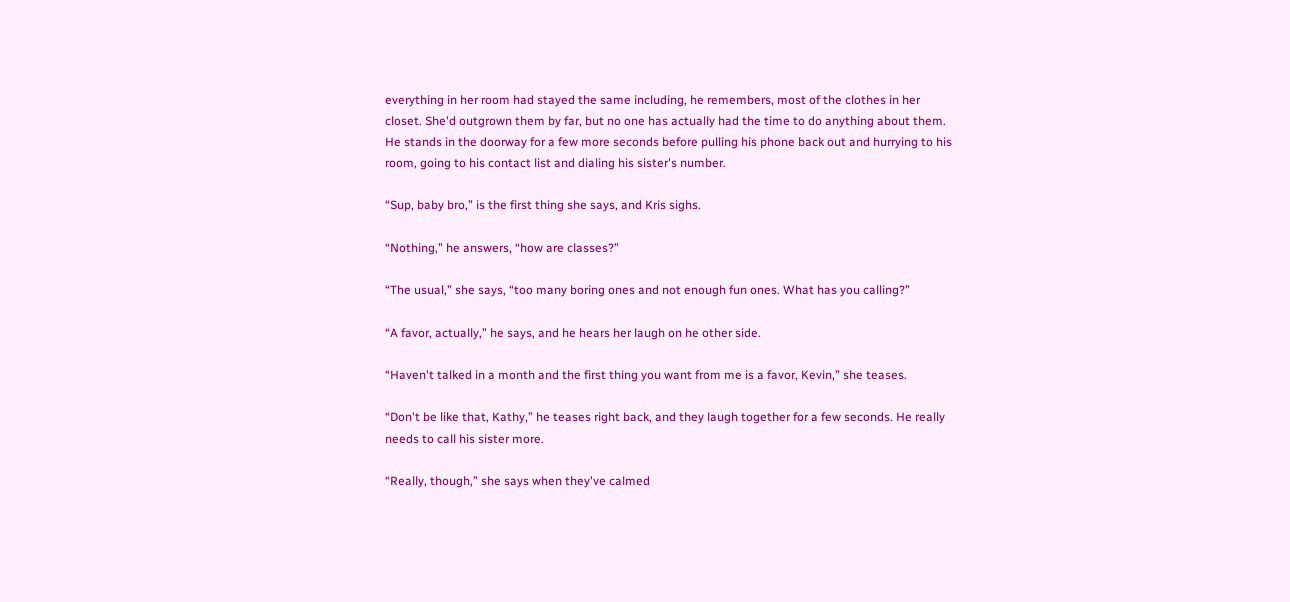everything in her room had stayed the same including, he remembers, most of the clothes in her closet. She'd outgrown them by far, but no one has actually had the time to do anything about them. He stands in the doorway for a few more seconds before pulling his phone back out and hurrying to his room, going to his contact list and dialing his sister's number.

“Sup, baby bro,” is the first thing she says, and Kris sighs.

“Nothing,” he answers, “how are classes?”

“The usual,” she says, “too many boring ones and not enough fun ones. What has you calling?”

“A favor, actually,” he says, and he hears her laugh on he other side.

“Haven't talked in a month and the first thing you want from me is a favor, Kevin,” she teases.

“Don't be like that, Kathy,” he teases right back, and they laugh together for a few seconds. He really needs to call his sister more.

“Really, though,” she says when they've calmed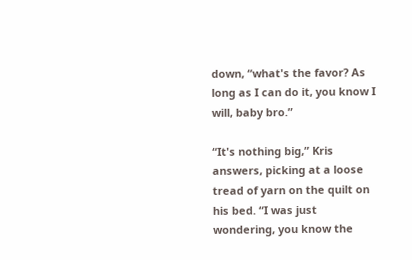down, “what's the favor? As long as I can do it, you know I will, baby bro.”

“It's nothing big,” Kris answers, picking at a loose tread of yarn on the quilt on his bed. “I was just wondering, you know the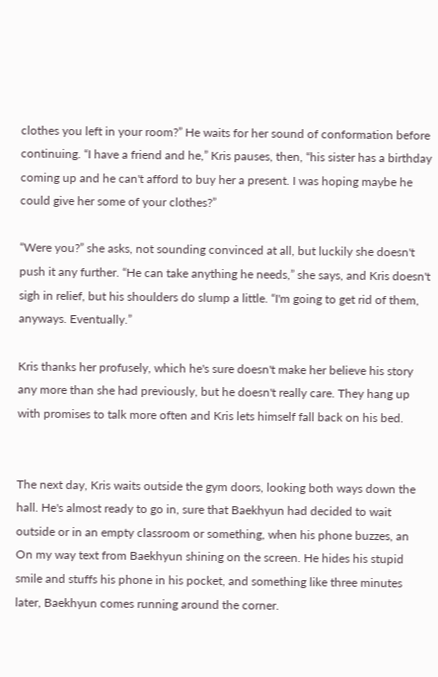clothes you left in your room?” He waits for her sound of conformation before continuing. “I have a friend and he,” Kris pauses, then, “his sister has a birthday coming up and he can't afford to buy her a present. I was hoping maybe he could give her some of your clothes?”

“Were you?” she asks, not sounding convinced at all, but luckily she doesn't push it any further. “He can take anything he needs,” she says, and Kris doesn't sigh in relief, but his shoulders do slump a little. “I'm going to get rid of them, anyways. Eventually.”

Kris thanks her profusely, which he's sure doesn't make her believe his story any more than she had previously, but he doesn't really care. They hang up with promises to talk more often and Kris lets himself fall back on his bed.


The next day, Kris waits outside the gym doors, looking both ways down the hall. He's almost ready to go in, sure that Baekhyun had decided to wait outside or in an empty classroom or something, when his phone buzzes, an On my way text from Baekhyun shining on the screen. He hides his stupid smile and stuffs his phone in his pocket, and something like three minutes later, Baekhyun comes running around the corner.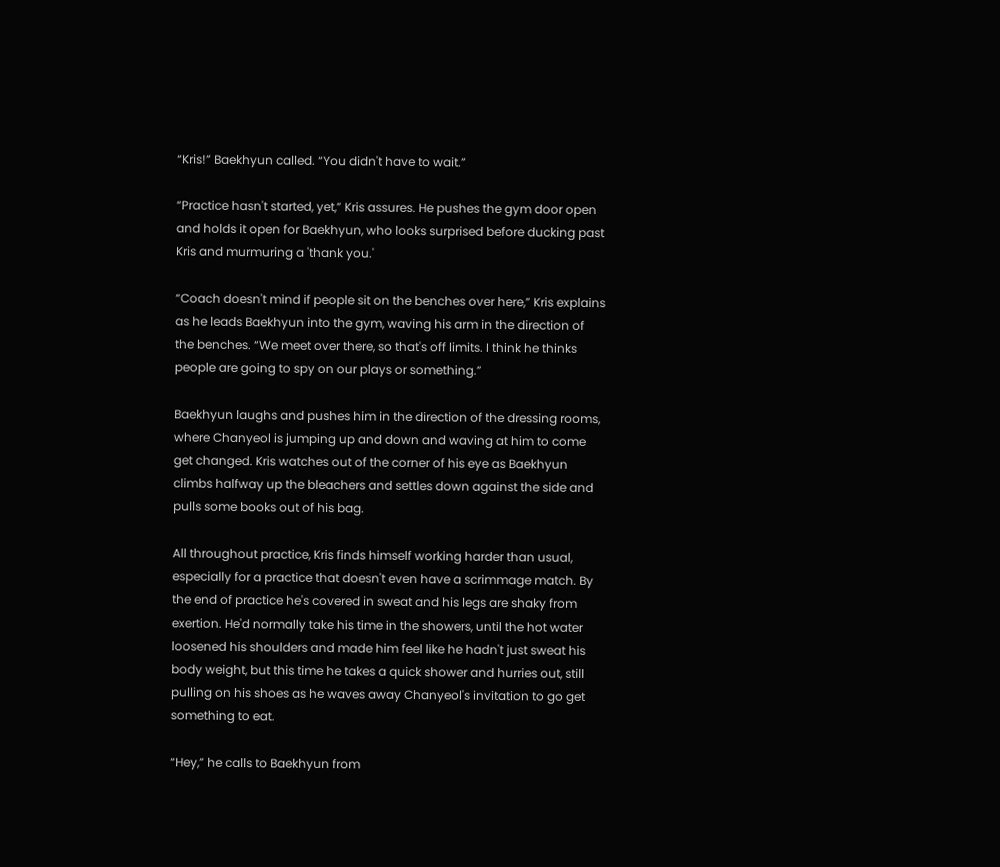“Kris!” Baekhyun called. “You didn't have to wait.”

“Practice hasn't started, yet,” Kris assures. He pushes the gym door open and holds it open for Baekhyun, who looks surprised before ducking past Kris and murmuring a 'thank you.'

“Coach doesn't mind if people sit on the benches over here,” Kris explains as he leads Baekhyun into the gym, waving his arm in the direction of the benches. “We meet over there, so that's off limits. I think he thinks people are going to spy on our plays or something.”

Baekhyun laughs and pushes him in the direction of the dressing rooms, where Chanyeol is jumping up and down and waving at him to come get changed. Kris watches out of the corner of his eye as Baekhyun climbs halfway up the bleachers and settles down against the side and pulls some books out of his bag.

All throughout practice, Kris finds himself working harder than usual, especially for a practice that doesn't even have a scrimmage match. By the end of practice he's covered in sweat and his legs are shaky from exertion. He'd normally take his time in the showers, until the hot water loosened his shoulders and made him feel like he hadn't just sweat his body weight, but this time he takes a quick shower and hurries out, still pulling on his shoes as he waves away Chanyeol's invitation to go get something to eat.

“Hey,” he calls to Baekhyun from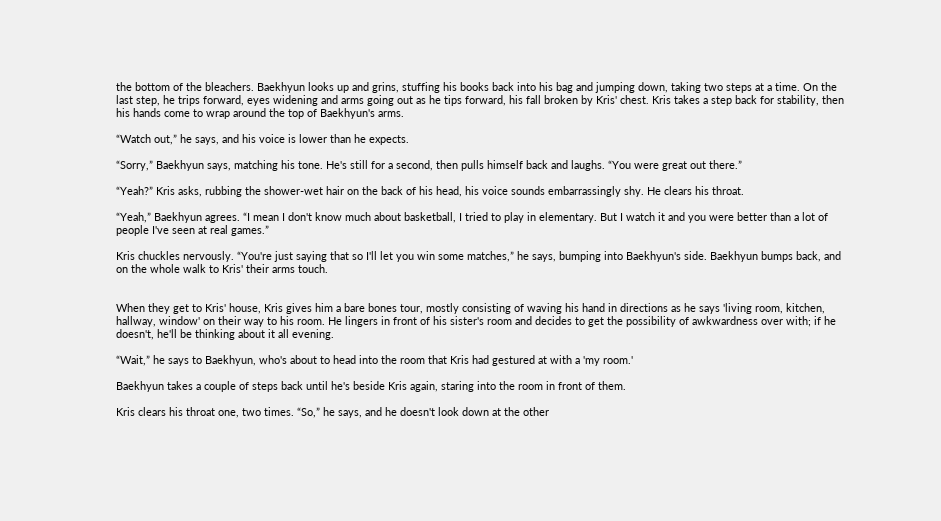the bottom of the bleachers. Baekhyun looks up and grins, stuffing his books back into his bag and jumping down, taking two steps at a time. On the last step, he trips forward, eyes widening and arms going out as he tips forward, his fall broken by Kris' chest. Kris takes a step back for stability, then his hands come to wrap around the top of Baekhyun's arms.

“Watch out,” he says, and his voice is lower than he expects.

“Sorry,” Baekhyun says, matching his tone. He's still for a second, then pulls himself back and laughs. “You were great out there.”

“Yeah?” Kris asks, rubbing the shower-wet hair on the back of his head, his voice sounds embarrassingly shy. He clears his throat.

“Yeah,” Baekhyun agrees. “I mean I don't know much about basketball, I tried to play in elementary. But I watch it and you were better than a lot of people I've seen at real games.”

Kris chuckles nervously. “You're just saying that so I'll let you win some matches,” he says, bumping into Baekhyun's side. Baekhyun bumps back, and on the whole walk to Kris' their arms touch.


When they get to Kris' house, Kris gives him a bare bones tour, mostly consisting of waving his hand in directions as he says 'living room, kitchen, hallway, window' on their way to his room. He lingers in front of his sister's room and decides to get the possibility of awkwardness over with; if he doesn't, he'll be thinking about it all evening.

“Wait,” he says to Baekhyun, who's about to head into the room that Kris had gestured at with a 'my room.'

Baekhyun takes a couple of steps back until he's beside Kris again, staring into the room in front of them.

Kris clears his throat one, two times. “So,” he says, and he doesn't look down at the other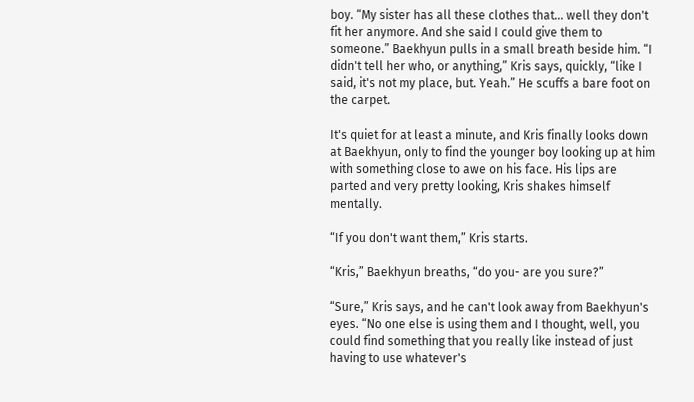boy. “My sister has all these clothes that... well they don't fit her anymore. And she said I could give them to someone.” Baekhyun pulls in a small breath beside him. “I didn't tell her who, or anything,” Kris says, quickly, “like I said, it's not my place, but. Yeah.” He scuffs a bare foot on the carpet.

It's quiet for at least a minute, and Kris finally looks down at Baekhyun, only to find the younger boy looking up at him with something close to awe on his face. His lips are parted and very pretty looking, Kris shakes himself mentally.

“If you don't want them,” Kris starts.

“Kris,” Baekhyun breaths, “do you- are you sure?”

“Sure,” Kris says, and he can't look away from Baekhyun's eyes. “No one else is using them and I thought, well, you could find something that you really like instead of just having to use whatever's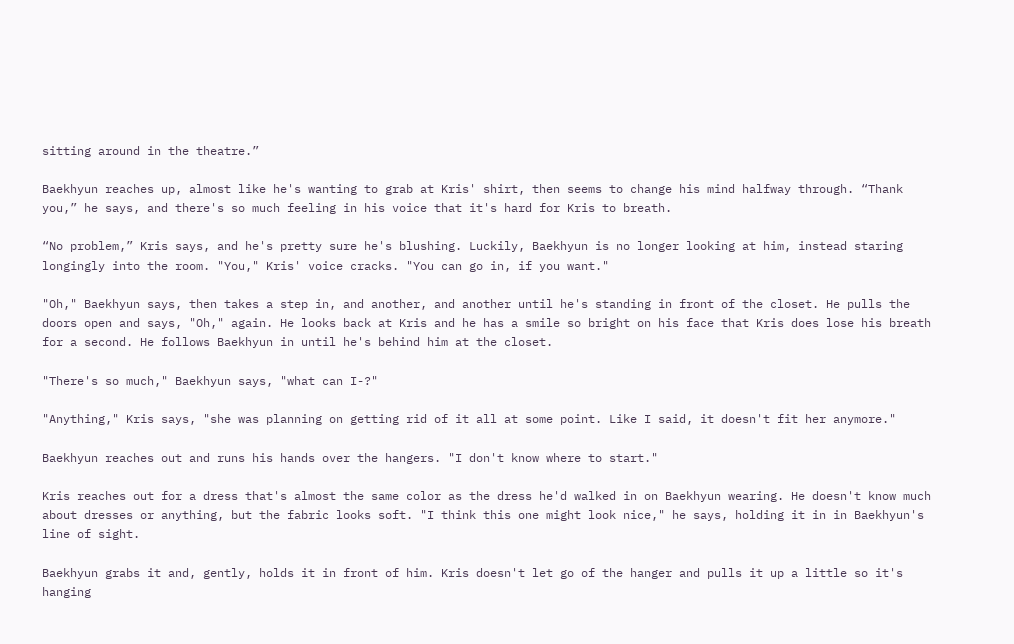sitting around in the theatre.”

Baekhyun reaches up, almost like he's wanting to grab at Kris' shirt, then seems to change his mind halfway through. “Thank you,” he says, and there's so much feeling in his voice that it's hard for Kris to breath.

“No problem,” Kris says, and he's pretty sure he's blushing. Luckily, Baekhyun is no longer looking at him, instead staring longingly into the room. "You," Kris' voice cracks. "You can go in, if you want."

"Oh," Baekhyun says, then takes a step in, and another, and another until he's standing in front of the closet. He pulls the doors open and says, "Oh," again. He looks back at Kris and he has a smile so bright on his face that Kris does lose his breath for a second. He follows Baekhyun in until he's behind him at the closet.

"There's so much," Baekhyun says, "what can I-?"

"Anything," Kris says, "she was planning on getting rid of it all at some point. Like I said, it doesn't fit her anymore."

Baekhyun reaches out and runs his hands over the hangers. "I don't know where to start."

Kris reaches out for a dress that's almost the same color as the dress he'd walked in on Baekhyun wearing. He doesn't know much about dresses or anything, but the fabric looks soft. "I think this one might look nice," he says, holding it in in Baekhyun's line of sight.

Baekhyun grabs it and, gently, holds it in front of him. Kris doesn't let go of the hanger and pulls it up a little so it's hanging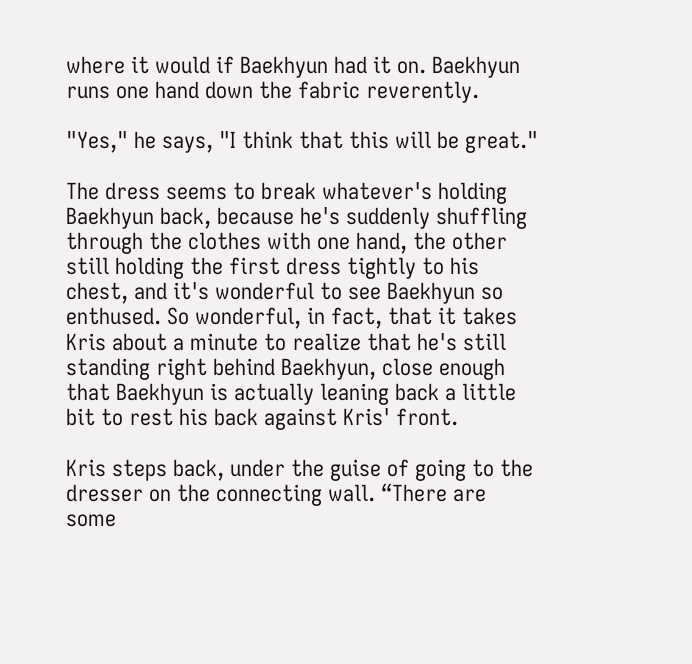where it would if Baekhyun had it on. Baekhyun runs one hand down the fabric reverently.

"Yes," he says, "I think that this will be great."

The dress seems to break whatever's holding Baekhyun back, because he's suddenly shuffling through the clothes with one hand, the other still holding the first dress tightly to his chest, and it's wonderful to see Baekhyun so enthused. So wonderful, in fact, that it takes Kris about a minute to realize that he's still standing right behind Baekhyun, close enough that Baekhyun is actually leaning back a little bit to rest his back against Kris' front.

Kris steps back, under the guise of going to the dresser on the connecting wall. “There are some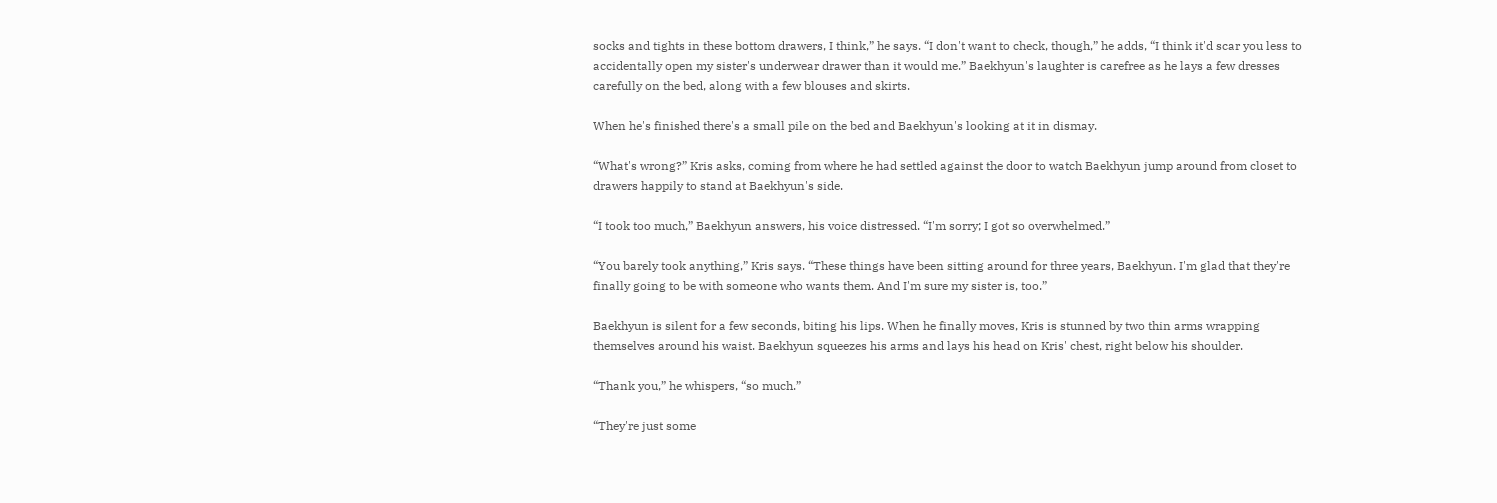socks and tights in these bottom drawers, I think,” he says. “I don't want to check, though,” he adds, “I think it'd scar you less to accidentally open my sister's underwear drawer than it would me.” Baekhyun's laughter is carefree as he lays a few dresses carefully on the bed, along with a few blouses and skirts.

When he's finished there's a small pile on the bed and Baekhyun's looking at it in dismay.

“What's wrong?” Kris asks, coming from where he had settled against the door to watch Baekhyun jump around from closet to drawers happily to stand at Baekhyun's side.

“I took too much,” Baekhyun answers, his voice distressed. “I'm sorry; I got so overwhelmed.”

“You barely took anything,” Kris says. “These things have been sitting around for three years, Baekhyun. I'm glad that they're finally going to be with someone who wants them. And I'm sure my sister is, too.”

Baekhyun is silent for a few seconds, biting his lips. When he finally moves, Kris is stunned by two thin arms wrapping themselves around his waist. Baekhyun squeezes his arms and lays his head on Kris' chest, right below his shoulder.

“Thank you,” he whispers, “so much.”

“They're just some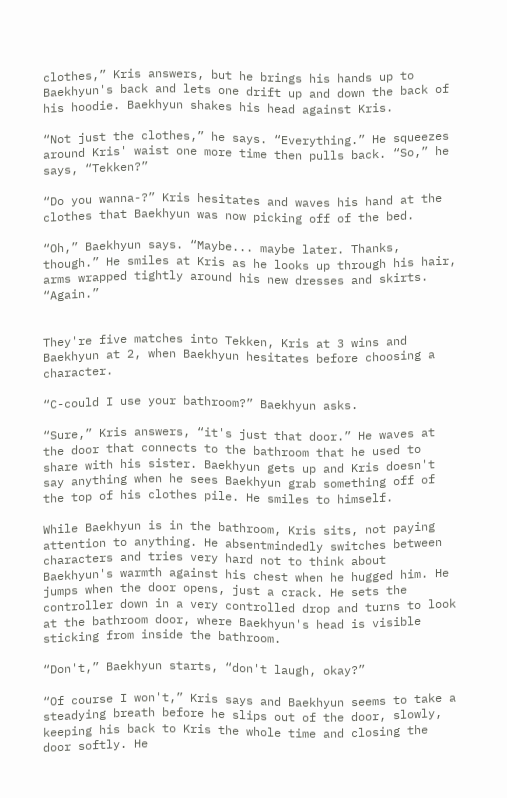clothes,” Kris answers, but he brings his hands up to Baekhyun's back and lets one drift up and down the back of his hoodie. Baekhyun shakes his head against Kris.

“Not just the clothes,” he says. “Everything.” He squeezes around Kris' waist one more time then pulls back. “So,” he says, “Tekken?”

“Do you wanna-?” Kris hesitates and waves his hand at the clothes that Baekhyun was now picking off of the bed.

“Oh,” Baekhyun says. “Maybe... maybe later. Thanks, though.” He smiles at Kris as he looks up through his hair, arms wrapped tightly around his new dresses and skirts. “Again.”


They're five matches into Tekken, Kris at 3 wins and Baekhyun at 2, when Baekhyun hesitates before choosing a character.

“C-could I use your bathroom?” Baekhyun asks.

“Sure,” Kris answers, “it's just that door.” He waves at the door that connects to the bathroom that he used to share with his sister. Baekhyun gets up and Kris doesn't say anything when he sees Baekhyun grab something off of the top of his clothes pile. He smiles to himself.

While Baekhyun is in the bathroom, Kris sits, not paying attention to anything. He absentmindedly switches between characters and tries very hard not to think about Baekhyun's warmth against his chest when he hugged him. He jumps when the door opens, just a crack. He sets the controller down in a very controlled drop and turns to look at the bathroom door, where Baekhyun's head is visible sticking from inside the bathroom.

“Don't,” Baekhyun starts, “don't laugh, okay?”

“Of course I won't,” Kris says and Baekhyun seems to take a steadying breath before he slips out of the door, slowly, keeping his back to Kris the whole time and closing the door softly. He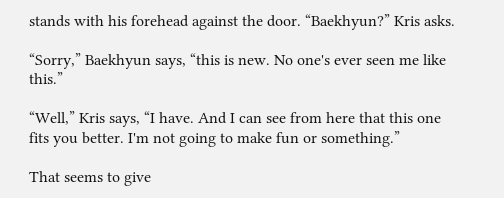stands with his forehead against the door. “Baekhyun?” Kris asks.

“Sorry,” Baekhyun says, “this is new. No one's ever seen me like this.”

“Well,” Kris says, “I have. And I can see from here that this one fits you better. I'm not going to make fun or something.”

That seems to give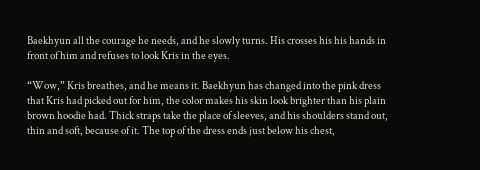Baekhyun all the courage he needs, and he slowly turns. His crosses his his hands in front of him and refuses to look Kris in the eyes.

“Wow,” Kris breathes, and he means it. Baekhyun has changed into the pink dress that Kris had picked out for him, the color makes his skin look brighter than his plain brown hoodie had. Thick straps take the place of sleeves, and his shoulders stand out, thin and soft, because of it. The top of the dress ends just below his chest,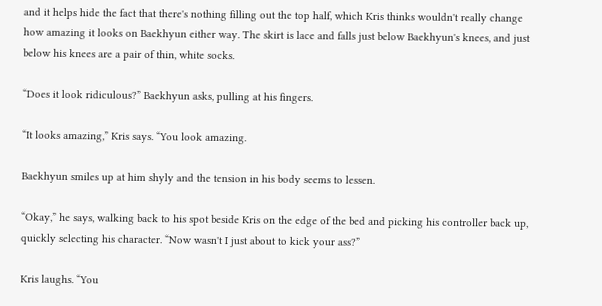and it helps hide the fact that there's nothing filling out the top half, which Kris thinks wouldn't really change how amazing it looks on Baekhyun either way. The skirt is lace and falls just below Baekhyun's knees, and just below his knees are a pair of thin, white socks.

“Does it look ridiculous?” Baekhyun asks, pulling at his fingers.

“It looks amazing,” Kris says. “You look amazing.

Baekhyun smiles up at him shyly and the tension in his body seems to lessen.

“Okay,” he says, walking back to his spot beside Kris on the edge of the bed and picking his controller back up, quickly selecting his character. “Now wasn't I just about to kick your ass?”

Kris laughs. “You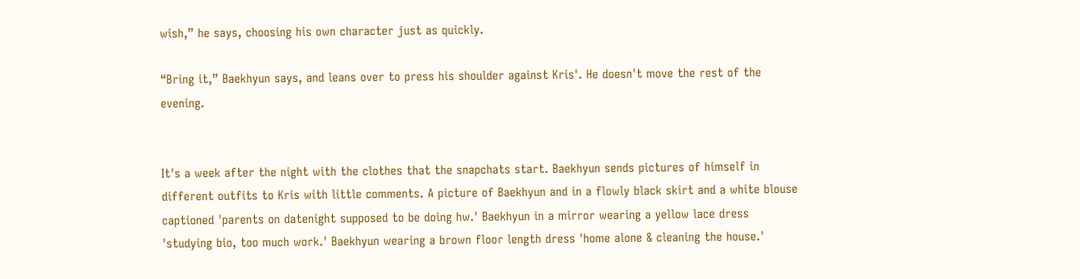wish,” he says, choosing his own character just as quickly.

“Bring it,” Baekhyun says, and leans over to press his shoulder against Kris'. He doesn't move the rest of the evening.


It's a week after the night with the clothes that the snapchats start. Baekhyun sends pictures of himself in different outfits to Kris with little comments. A picture of Baekhyun and in a flowly black skirt and a white blouse captioned 'parents on datenight supposed to be doing hw.' Baekhyun in a mirror wearing a yellow lace dress 'studying bio, too much work.' Baekhyun wearing a brown floor length dress 'home alone & cleaning the house.'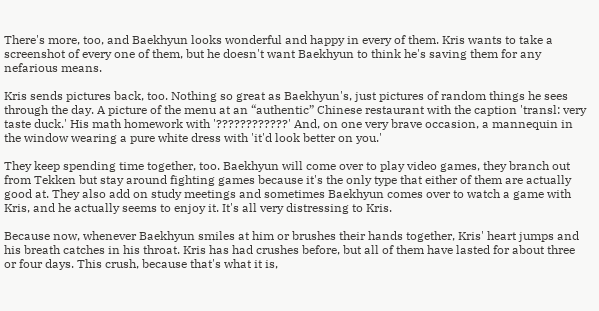There's more, too, and Baekhyun looks wonderful and happy in every of them. Kris wants to take a screenshot of every one of them, but he doesn't want Baekhyun to think he's saving them for any nefarious means.

Kris sends pictures back, too. Nothing so great as Baekhyun's, just pictures of random things he sees through the day. A picture of the menu at an “authentic” Chinese restaurant with the caption 'transl: very taste duck.' His math homework with '????????????' And, on one very brave occasion, a mannequin in the window wearing a pure white dress with 'it'd look better on you.'

They keep spending time together, too. Baekhyun will come over to play video games, they branch out from Tekken but stay around fighting games because it's the only type that either of them are actually good at. They also add on study meetings and sometimes Baekhyun comes over to watch a game with Kris, and he actually seems to enjoy it. It's all very distressing to Kris.

Because now, whenever Baekhyun smiles at him or brushes their hands together, Kris' heart jumps and his breath catches in his throat. Kris has had crushes before, but all of them have lasted for about three or four days. This crush, because that's what it is,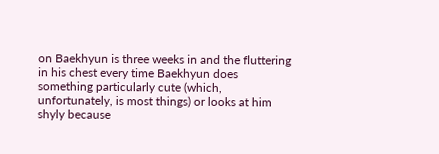on Baekhyun is three weeks in and the fluttering in his chest every time Baekhyun does something particularly cute (which, unfortunately, is most things) or looks at him shyly because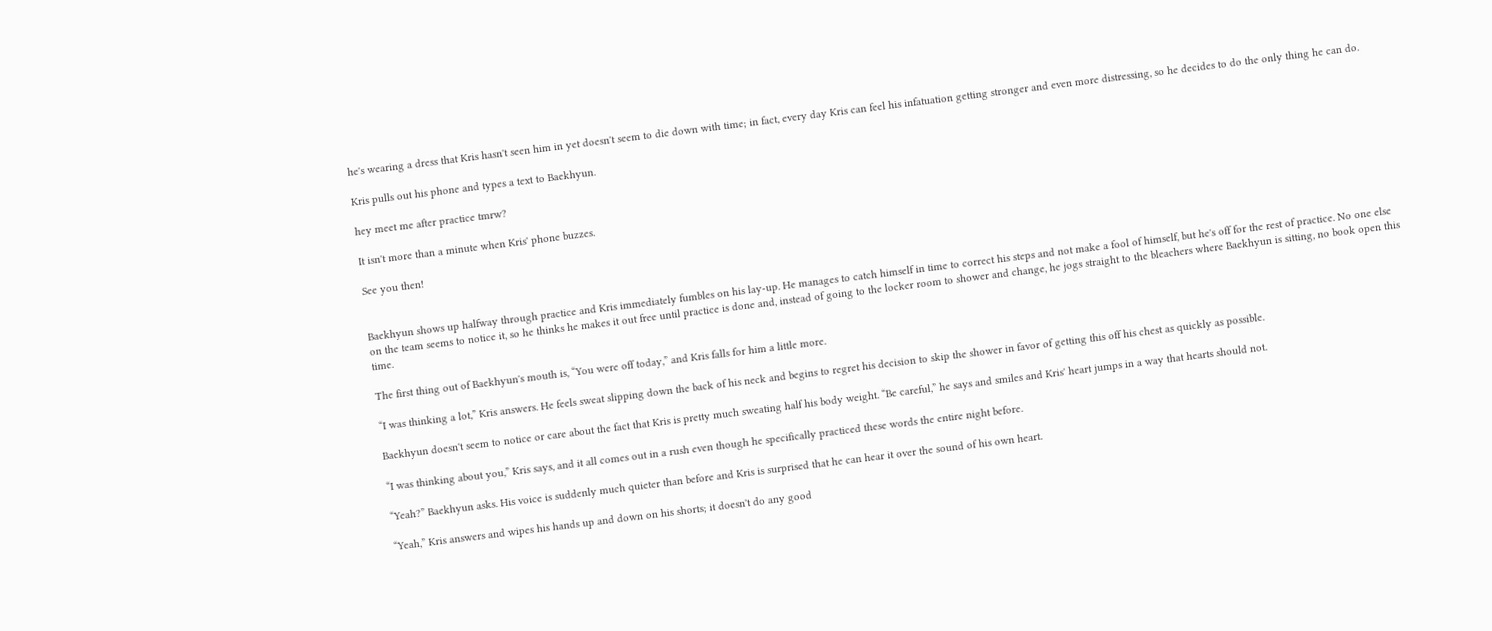he's wearing a dress that Kris hasn't seen him in yet doesn't seem to die down with time; in fact, every day Kris can feel his infatuation getting stronger and even more distressing, so he decides to do the only thing he can do.

Kris pulls out his phone and types a text to Baekhyun.

hey meet me after practice tmrw?

It isn't more than a minute when Kris' phone buzzes.

See you then!


Baekhyun shows up halfway through practice and Kris immediately fumbles on his lay-up. He manages to catch himself in time to correct his steps and not make a fool of himself, but he's off for the rest of practice. No one else on the team seems to notice it, so he thinks he makes it out free until practice is done and, instead of going to the locker room to shower and change, he jogs straight to the bleachers where Baekhyun is sitting, no book open this time.

The first thing out of Baekhyun's mouth is, “You were off today,” and Kris falls for him a little more.

“I was thinking a lot,” Kris answers. He feels sweat slipping down the back of his neck and begins to regret his decision to skip the shower in favor of getting this off his chest as quickly as possible.

Baekhyun doesn't seem to notice or care about the fact that Kris is pretty much sweating half his body weight. “Be careful,” he says and smiles and Kris' heart jumps in a way that hearts should not.

“I was thinking about you,” Kris says, and it all comes out in a rush even though he specifically practiced these words the entire night before.

“Yeah?” Baekhyun asks. His voice is suddenly much quieter than before and Kris is surprised that he can hear it over the sound of his own heart.

“Yeah,” Kris answers and wipes his hands up and down on his shorts; it doesn't do any good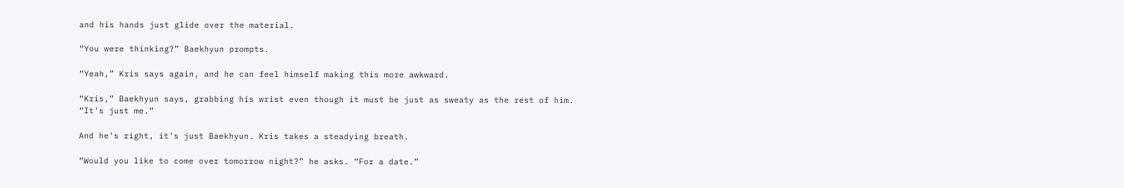and his hands just glide over the material.

“You were thinking?” Baekhyun prompts.

“Yeah,” Kris says again, and he can feel himself making this more awkward.

“Kris,” Baekhyun says, grabbing his wrist even though it must be just as sweaty as the rest of him. “It's just me.”

And he's right, it's just Baekhyun. Kris takes a steadying breath.

“Would you like to come over tomorrow night?” he asks. “For a date.”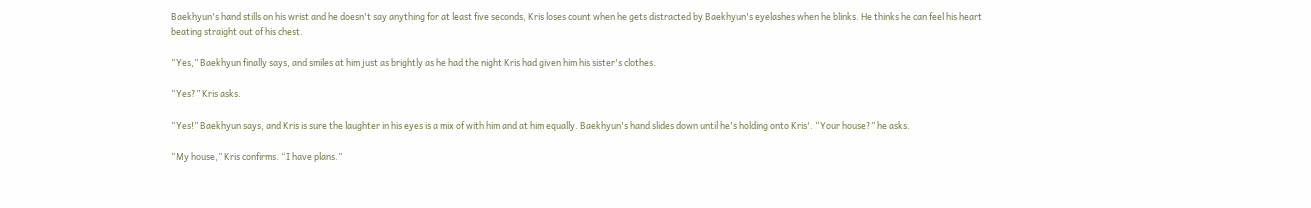Baekhyun's hand stills on his wrist and he doesn't say anything for at least five seconds, Kris loses count when he gets distracted by Baekhyun's eyelashes when he blinks. He thinks he can feel his heart beating straight out of his chest.

“Yes,” Baekhyun finally says, and smiles at him just as brightly as he had the night Kris had given him his sister's clothes.

“Yes?” Kris asks.

“Yes!” Baekhyun says, and Kris is sure the laughter in his eyes is a mix of with him and at him equally. Baekhyun's hand slides down until he's holding onto Kris'. “Your house?” he asks.

“My house,” Kris confirms. “I have plans.”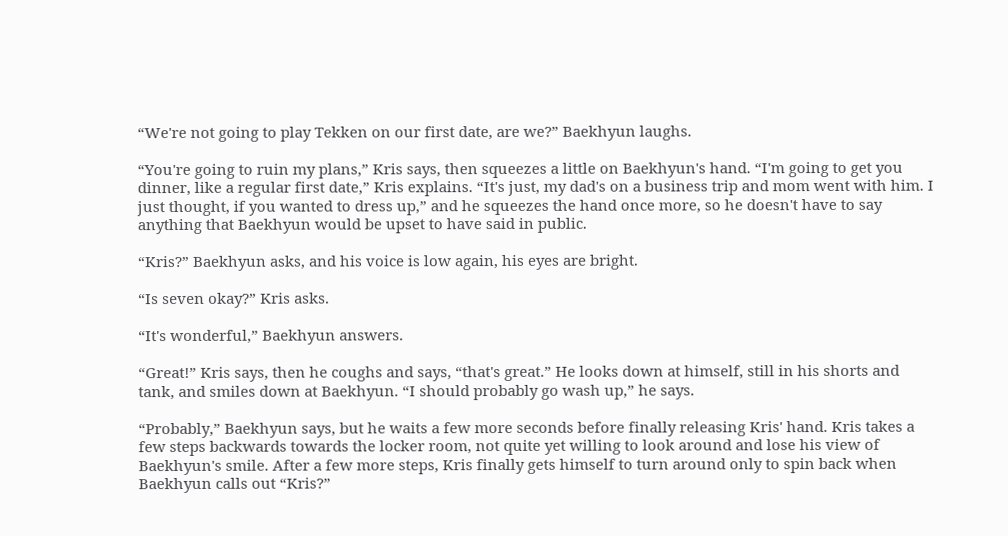“We're not going to play Tekken on our first date, are we?” Baekhyun laughs.

“You're going to ruin my plans,” Kris says, then squeezes a little on Baekhyun's hand. “I'm going to get you dinner, like a regular first date,” Kris explains. “It's just, my dad's on a business trip and mom went with him. I just thought, if you wanted to dress up,” and he squeezes the hand once more, so he doesn't have to say anything that Baekhyun would be upset to have said in public.

“Kris?” Baekhyun asks, and his voice is low again, his eyes are bright.

“Is seven okay?” Kris asks.

“It's wonderful,” Baekhyun answers.

“Great!” Kris says, then he coughs and says, “that's great.” He looks down at himself, still in his shorts and tank, and smiles down at Baekhyun. “I should probably go wash up,” he says.

“Probably,” Baekhyun says, but he waits a few more seconds before finally releasing Kris' hand. Kris takes a few steps backwards towards the locker room, not quite yet willing to look around and lose his view of Baekhyun's smile. After a few more steps, Kris finally gets himself to turn around only to spin back when Baekhyun calls out “Kris?”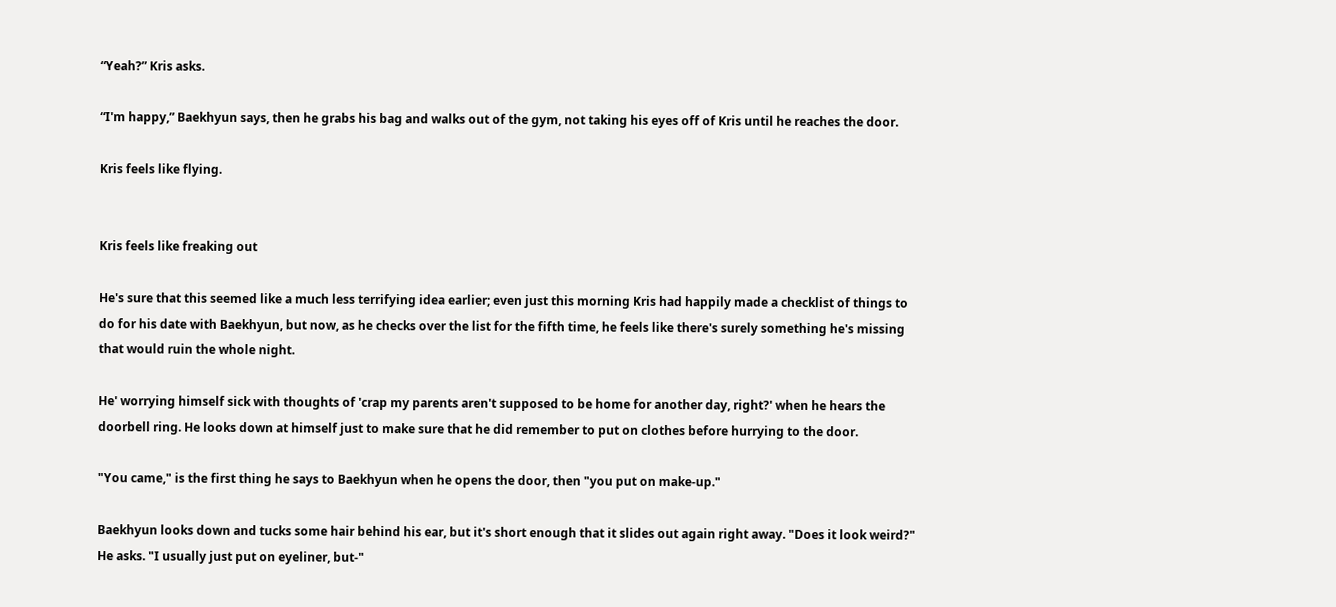“Yeah?” Kris asks.

“I'm happy,” Baekhyun says, then he grabs his bag and walks out of the gym, not taking his eyes off of Kris until he reaches the door.

Kris feels like flying.


Kris feels like freaking out

He's sure that this seemed like a much less terrifying idea earlier; even just this morning Kris had happily made a checklist of things to do for his date with Baekhyun, but now, as he checks over the list for the fifth time, he feels like there's surely something he's missing that would ruin the whole night.

He' worrying himself sick with thoughts of 'crap my parents aren't supposed to be home for another day, right?' when he hears the doorbell ring. He looks down at himself just to make sure that he did remember to put on clothes before hurrying to the door.

"You came," is the first thing he says to Baekhyun when he opens the door, then "you put on make-up."

Baekhyun looks down and tucks some hair behind his ear, but it's short enough that it slides out again right away. "Does it look weird?" He asks. "I usually just put on eyeliner, but-"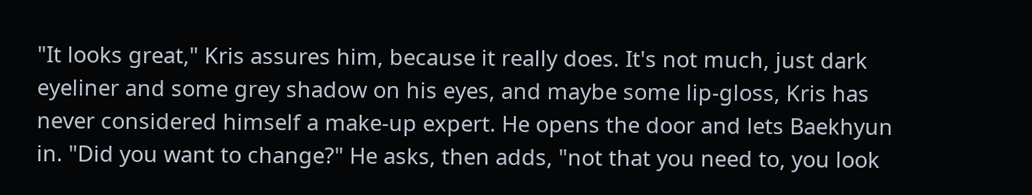"It looks great," Kris assures him, because it really does. It's not much, just dark eyeliner and some grey shadow on his eyes, and maybe some lip-gloss, Kris has never considered himself a make-up expert. He opens the door and lets Baekhyun in. "Did you want to change?" He asks, then adds, "not that you need to, you look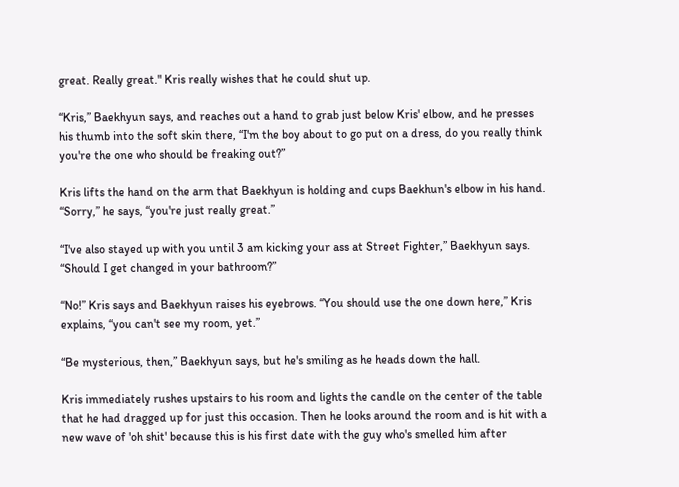great. Really great." Kris really wishes that he could shut up.

“Kris,” Baekhyun says, and reaches out a hand to grab just below Kris' elbow, and he presses his thumb into the soft skin there, “I'm the boy about to go put on a dress, do you really think you're the one who should be freaking out?”

Kris lifts the hand on the arm that Baekhyun is holding and cups Baekhun's elbow in his hand. “Sorry,” he says, “you're just really great.”

“I've also stayed up with you until 3 am kicking your ass at Street Fighter,” Baekhyun says. “Should I get changed in your bathroom?”

“No!” Kris says and Baekhyun raises his eyebrows. “You should use the one down here,” Kris explains, “you can't see my room, yet.”

“Be mysterious, then,” Baekhyun says, but he's smiling as he heads down the hall.

Kris immediately rushes upstairs to his room and lights the candle on the center of the table that he had dragged up for just this occasion. Then he looks around the room and is hit with a new wave of 'oh shit' because this is his first date with the guy who's smelled him after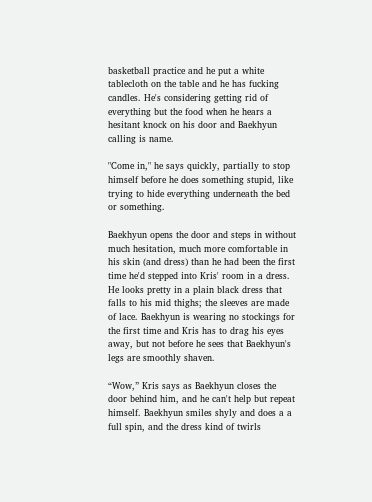basketball practice and he put a white tablecloth on the table and he has fucking candles. He's considering getting rid of everything but the food when he hears a hesitant knock on his door and Baekhyun calling is name.

"Come in," he says quickly, partially to stop himself before he does something stupid, like trying to hide everything underneath the bed or something.

Baekhyun opens the door and steps in without much hesitation, much more comfortable in his skin (and dress) than he had been the first time he'd stepped into Kris' room in a dress. He looks pretty in a plain black dress that falls to his mid thighs; the sleeves are made of lace. Baekhyun is wearing no stockings for the first time and Kris has to drag his eyes away, but not before he sees that Baekhyun's legs are smoothly shaven.

“Wow,” Kris says as Baekhyun closes the door behind him, and he can't help but repeat himself. Baekhyun smiles shyly and does a a full spin, and the dress kind of twirls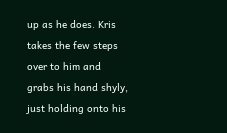up as he does. Kris takes the few steps over to him and grabs his hand shyly, just holding onto his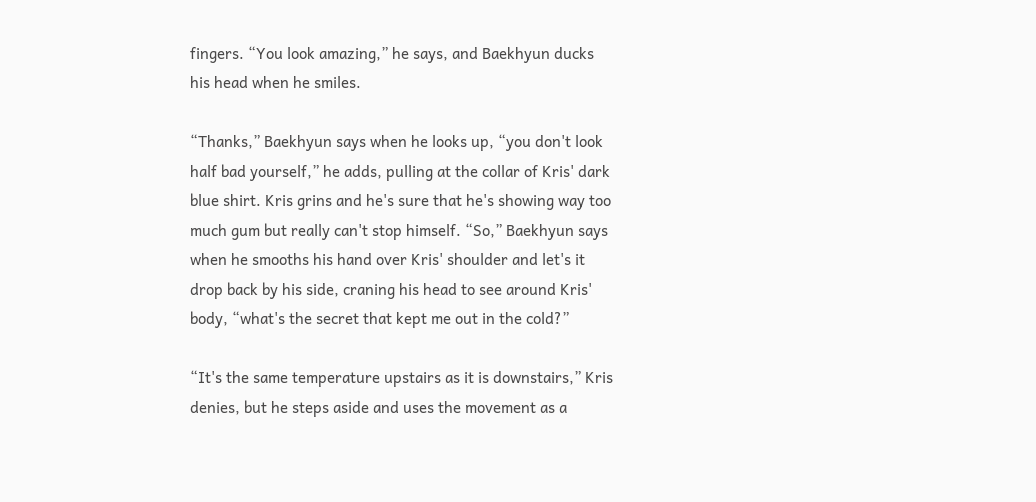fingers. “You look amazing,” he says, and Baekhyun ducks his head when he smiles.

“Thanks,” Baekhyun says when he looks up, “you don't look half bad yourself,” he adds, pulling at the collar of Kris' dark blue shirt. Kris grins and he's sure that he's showing way too much gum but really can't stop himself. “So,” Baekhyun says when he smooths his hand over Kris' shoulder and let's it drop back by his side, craning his head to see around Kris' body, “what's the secret that kept me out in the cold?”

“It's the same temperature upstairs as it is downstairs,” Kris denies, but he steps aside and uses the movement as a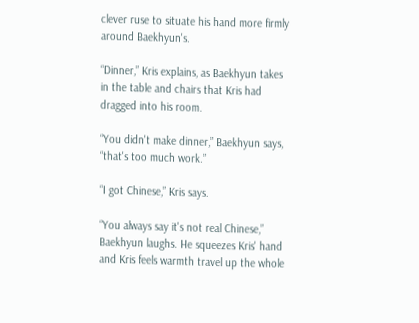clever ruse to situate his hand more firmly around Baekhyun's.

“Dinner,” Kris explains, as Baekhyun takes in the table and chairs that Kris had dragged into his room.

“You didn't make dinner,” Baekhyun says, “that's too much work.”

“I got Chinese,” Kris says.

“You always say it's not real Chinese,” Baekhyun laughs. He squeezes Kris' hand and Kris feels warmth travel up the whole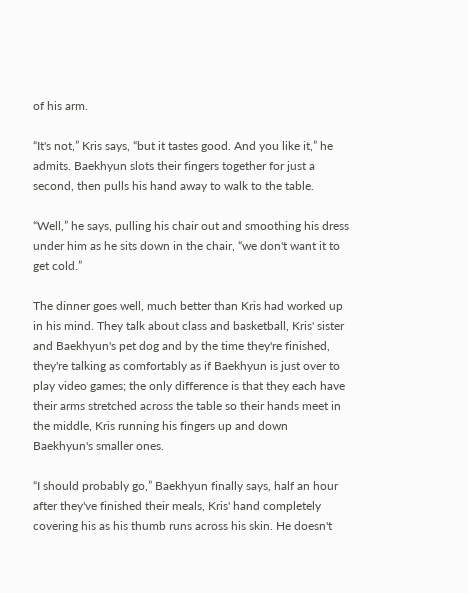of his arm.

“It's not,” Kris says, “but it tastes good. And you like it,” he admits. Baekhyun slots their fingers together for just a second, then pulls his hand away to walk to the table.

“Well,” he says, pulling his chair out and smoothing his dress under him as he sits down in the chair, “we don't want it to get cold.”

The dinner goes well, much better than Kris had worked up in his mind. They talk about class and basketball, Kris' sister and Baekhyun's pet dog and by the time they're finished, they're talking as comfortably as if Baekhyun is just over to play video games; the only difference is that they each have their arms stretched across the table so their hands meet in the middle, Kris running his fingers up and down Baekhyun's smaller ones.

“I should probably go,” Baekhyun finally says, half an hour after they've finished their meals, Kris' hand completely covering his as his thumb runs across his skin. He doesn't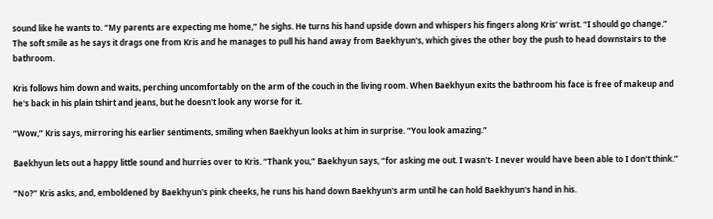sound like he wants to. “My parents are expecting me home,” he sighs. He turns his hand upside down and whispers his fingers along Kris' wrist. “I should go change.” The soft smile as he says it drags one from Kris and he manages to pull his hand away from Baekhyun's, which gives the other boy the push to head downstairs to the bathroom.

Kris follows him down and waits, perching uncomfortably on the arm of the couch in the living room. When Baekhyun exits the bathroom his face is free of makeup and he's back in his plain tshirt and jeans, but he doesn't look any worse for it.

“Wow,” Kris says, mirroring his earlier sentiments, smiling when Baekhyun looks at him in surprise. “You look amazing.”

Baekhyun lets out a happy little sound and hurries over to Kris. “Thank you,” Baekhyun says, “for asking me out. I wasn't- I never would have been able to I don't think.”

“No?” Kris asks, and, emboldened by Baekhyun's pink cheeks, he runs his hand down Baekhyun's arm until he can hold Baekhyun's hand in his.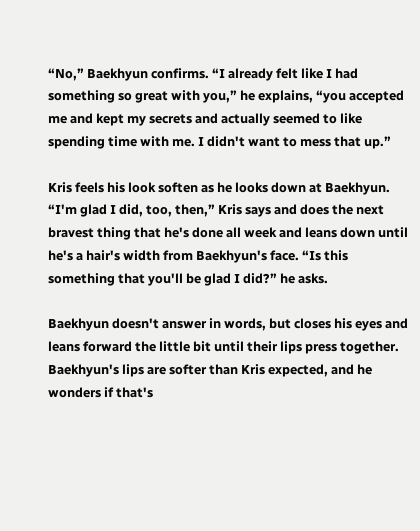“No,” Baekhyun confirms. “I already felt like I had something so great with you,” he explains, “you accepted me and kept my secrets and actually seemed to like spending time with me. I didn't want to mess that up.”

Kris feels his look soften as he looks down at Baekhyun. “I'm glad I did, too, then,” Kris says and does the next bravest thing that he's done all week and leans down until he's a hair's width from Baekhyun's face. “Is this something that you'll be glad I did?” he asks.

Baekhyun doesn't answer in words, but closes his eyes and leans forward the little bit until their lips press together. Baekhyun's lips are softer than Kris expected, and he wonders if that's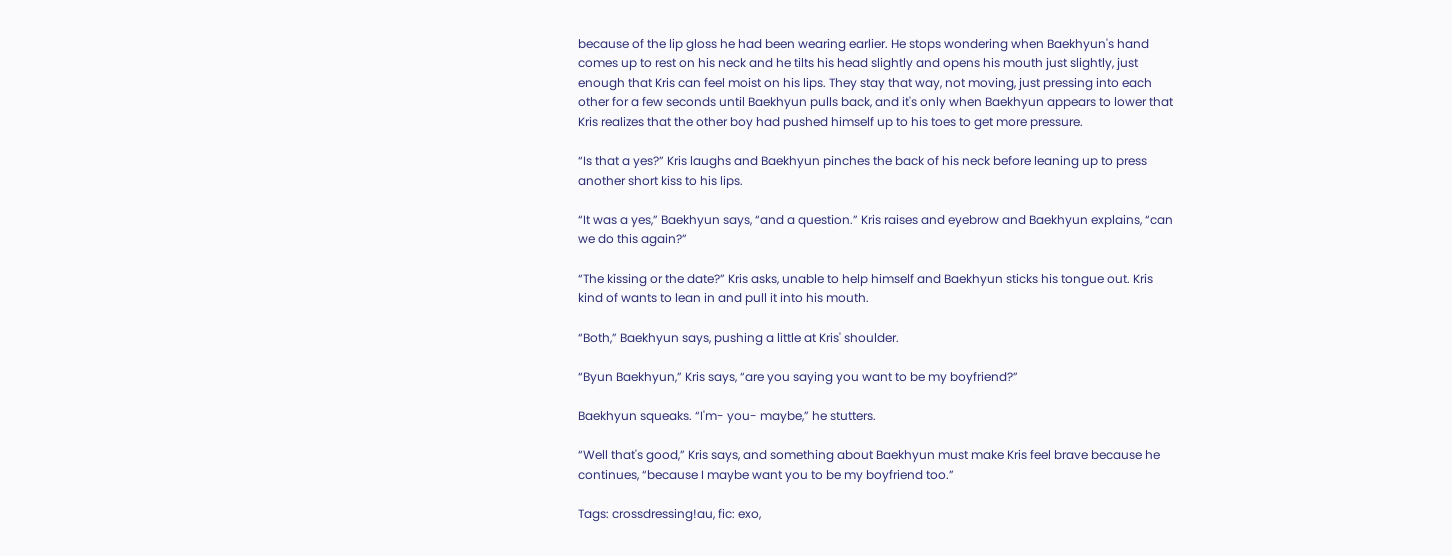because of the lip gloss he had been wearing earlier. He stops wondering when Baekhyun's hand comes up to rest on his neck and he tilts his head slightly and opens his mouth just slightly, just enough that Kris can feel moist on his lips. They stay that way, not moving, just pressing into each other for a few seconds until Baekhyun pulls back, and it's only when Baekhyun appears to lower that Kris realizes that the other boy had pushed himself up to his toes to get more pressure.

“Is that a yes?” Kris laughs and Baekhyun pinches the back of his neck before leaning up to press another short kiss to his lips.

“It was a yes,” Baekhyun says, “and a question.” Kris raises and eyebrow and Baekhyun explains, “can we do this again?”

“The kissing or the date?” Kris asks, unable to help himself and Baekhyun sticks his tongue out. Kris kind of wants to lean in and pull it into his mouth.

“Both,” Baekhyun says, pushing a little at Kris' shoulder.

“Byun Baekhyun,” Kris says, “are you saying you want to be my boyfriend?”

Baekhyun squeaks. “I'm- you- maybe,” he stutters.

“Well that's good,” Kris says, and something about Baekhyun must make Kris feel brave because he continues, “because I maybe want you to be my boyfriend too.”

Tags: crossdressing!au, fic: exo,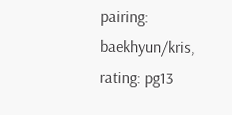pairing: baekhyun/kris, rating: pg13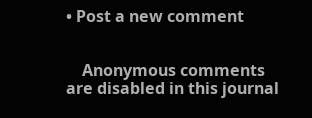• Post a new comment


    Anonymous comments are disabled in this journal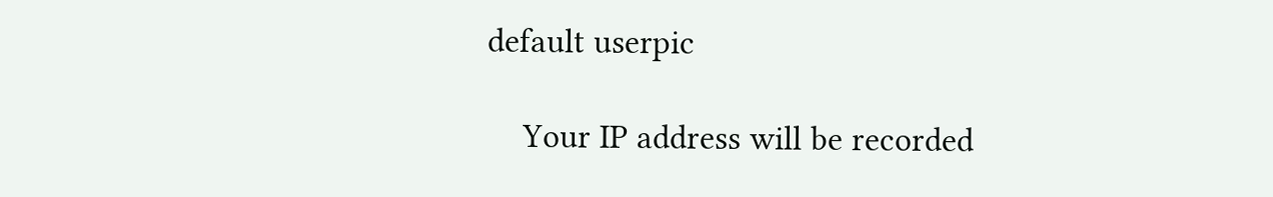default userpic

    Your IP address will be recorded